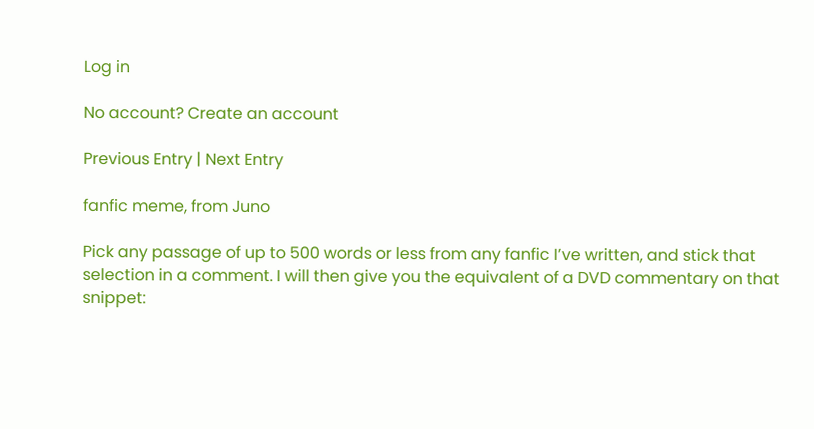Log in

No account? Create an account

Previous Entry | Next Entry

fanfic meme, from Juno

Pick any passage of up to 500 words or less from any fanfic I’ve written, and stick that selection in a comment. I will then give you the equivalent of a DVD commentary on that snippet: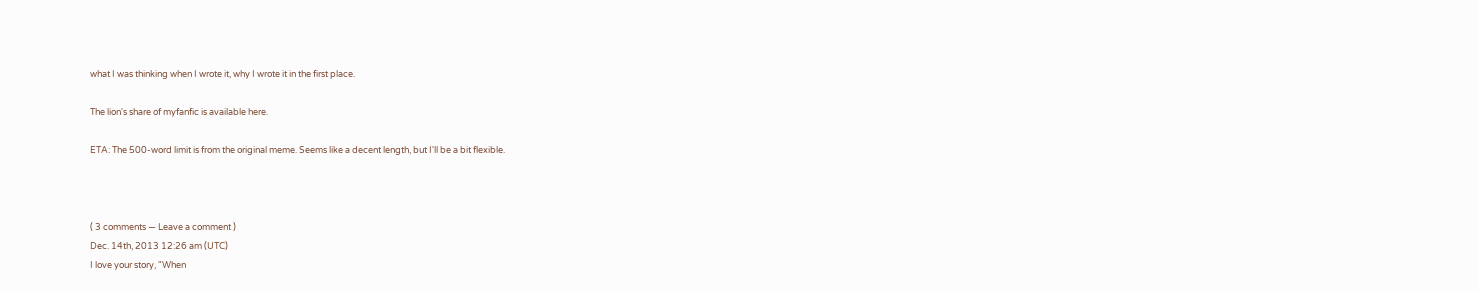what I was thinking when I wrote it, why I wrote it in the first place.

The lion's share of myfanfic is available here.

ETA: The 500-word limit is from the original meme. Seems like a decent length, but I'll be a bit flexible.



( 3 comments — Leave a comment )
Dec. 14th, 2013 12:26 am (UTC)
I love your story, "When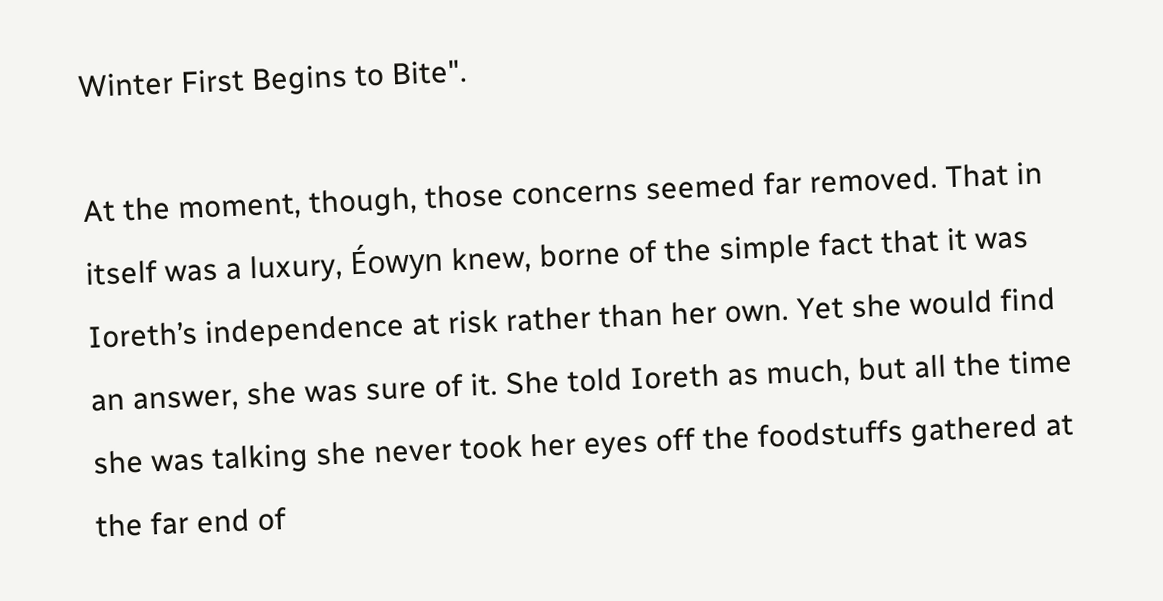Winter First Begins to Bite".

At the moment, though, those concerns seemed far removed. That in itself was a luxury, Éowyn knew, borne of the simple fact that it was Ioreth’s independence at risk rather than her own. Yet she would find an answer, she was sure of it. She told Ioreth as much, but all the time she was talking she never took her eyes off the foodstuffs gathered at the far end of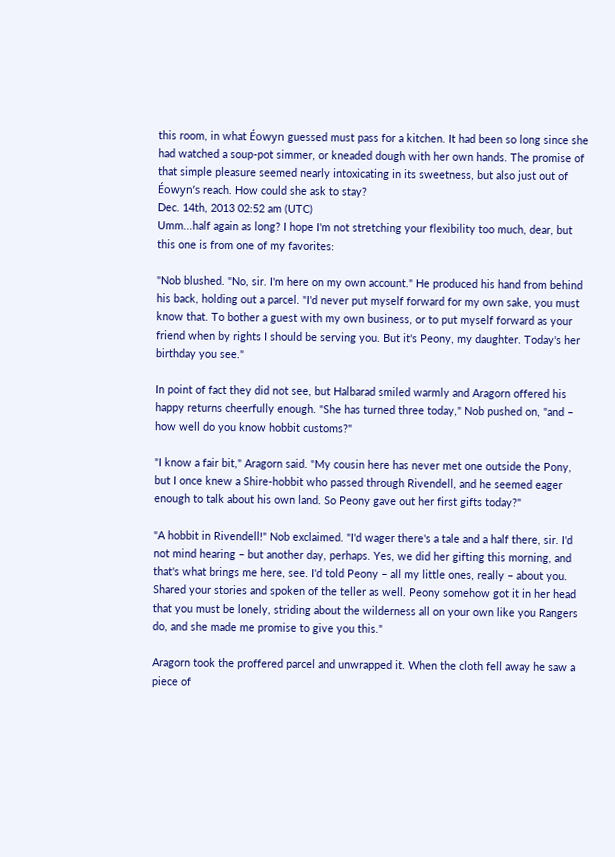this room, in what Éowyn guessed must pass for a kitchen. It had been so long since she had watched a soup-pot simmer, or kneaded dough with her own hands. The promise of that simple pleasure seemed nearly intoxicating in its sweetness, but also just out of Éowyn’s reach. How could she ask to stay?
Dec. 14th, 2013 02:52 am (UTC)
Umm...half again as long? I hope I'm not stretching your flexibility too much, dear, but this one is from one of my favorites:

"Nob blushed. "No, sir. I'm here on my own account." He produced his hand from behind his back, holding out a parcel. "I'd never put myself forward for my own sake, you must know that. To bother a guest with my own business, or to put myself forward as your friend when by rights I should be serving you. But it's Peony, my daughter. Today's her birthday you see."

In point of fact they did not see, but Halbarad smiled warmly and Aragorn offered his happy returns cheerfully enough. "She has turned three today," Nob pushed on, "and – how well do you know hobbit customs?"

"I know a fair bit," Aragorn said. "My cousin here has never met one outside the Pony, but I once knew a Shire-hobbit who passed through Rivendell, and he seemed eager enough to talk about his own land. So Peony gave out her first gifts today?"

"A hobbit in Rivendell!" Nob exclaimed. "I'd wager there's a tale and a half there, sir. I'd not mind hearing – but another day, perhaps. Yes, we did her gifting this morning, and that's what brings me here, see. I'd told Peony – all my little ones, really – about you. Shared your stories and spoken of the teller as well. Peony somehow got it in her head that you must be lonely, striding about the wilderness all on your own like you Rangers do, and she made me promise to give you this."

Aragorn took the proffered parcel and unwrapped it. When the cloth fell away he saw a piece of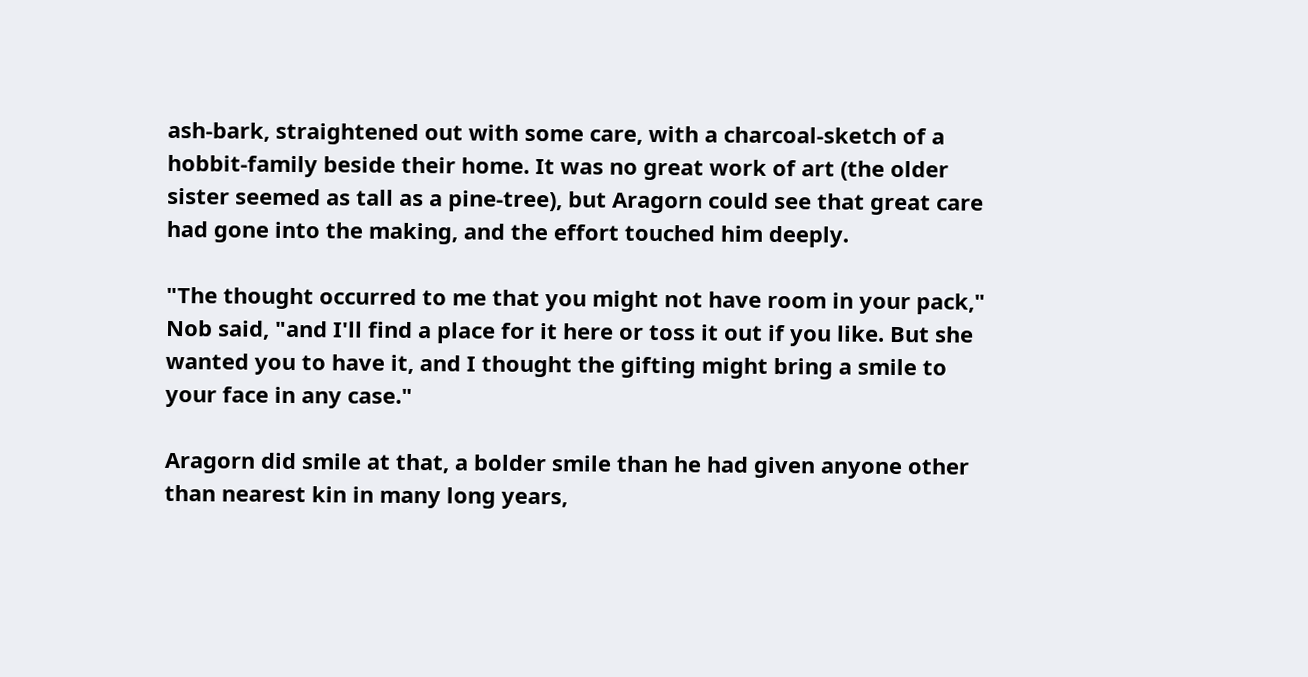ash-bark, straightened out with some care, with a charcoal-sketch of a hobbit-family beside their home. It was no great work of art (the older sister seemed as tall as a pine-tree), but Aragorn could see that great care had gone into the making, and the effort touched him deeply.

"The thought occurred to me that you might not have room in your pack," Nob said, "and I'll find a place for it here or toss it out if you like. But she wanted you to have it, and I thought the gifting might bring a smile to your face in any case."

Aragorn did smile at that, a bolder smile than he had given anyone other than nearest kin in many long years,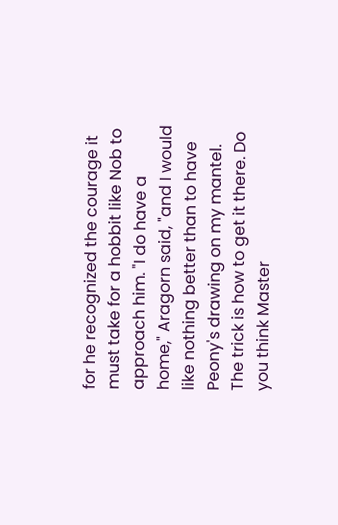for he recognized the courage it must take for a hobbit like Nob to approach him. "I do have a home," Aragorn said, "and I would like nothing better than to have Peony's drawing on my mantel. The trick is how to get it there. Do you think Master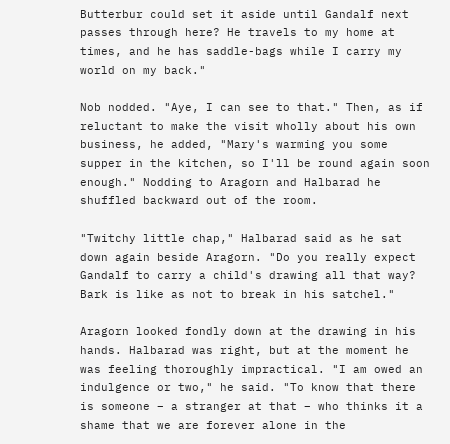Butterbur could set it aside until Gandalf next passes through here? He travels to my home at times, and he has saddle-bags while I carry my world on my back."

Nob nodded. "Aye, I can see to that." Then, as if reluctant to make the visit wholly about his own business, he added, "Mary's warming you some supper in the kitchen, so I'll be round again soon enough." Nodding to Aragorn and Halbarad he shuffled backward out of the room.

"Twitchy little chap," Halbarad said as he sat down again beside Aragorn. "Do you really expect Gandalf to carry a child's drawing all that way? Bark is like as not to break in his satchel."

Aragorn looked fondly down at the drawing in his hands. Halbarad was right, but at the moment he was feeling thoroughly impractical. "I am owed an indulgence or two," he said. "To know that there is someone – a stranger at that – who thinks it a shame that we are forever alone in the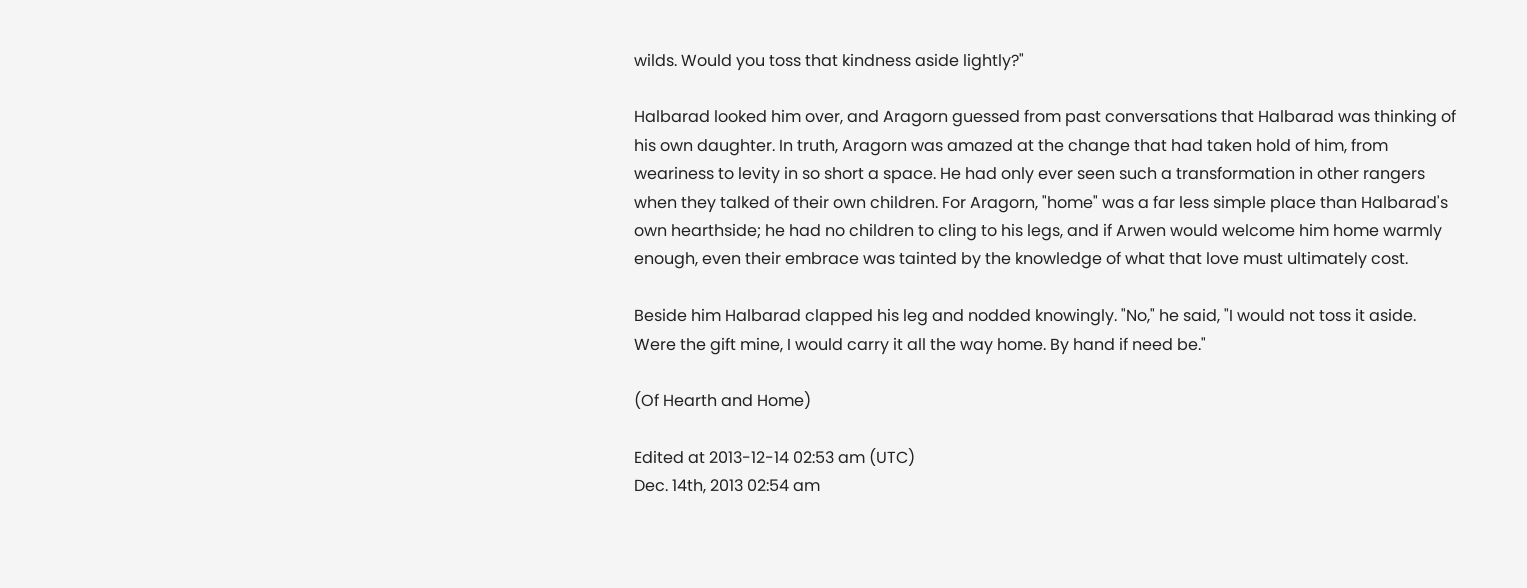wilds. Would you toss that kindness aside lightly?"

Halbarad looked him over, and Aragorn guessed from past conversations that Halbarad was thinking of his own daughter. In truth, Aragorn was amazed at the change that had taken hold of him, from weariness to levity in so short a space. He had only ever seen such a transformation in other rangers when they talked of their own children. For Aragorn, "home" was a far less simple place than Halbarad's own hearthside; he had no children to cling to his legs, and if Arwen would welcome him home warmly enough, even their embrace was tainted by the knowledge of what that love must ultimately cost.

Beside him Halbarad clapped his leg and nodded knowingly. "No," he said, "I would not toss it aside. Were the gift mine, I would carry it all the way home. By hand if need be."

(Of Hearth and Home)

Edited at 2013-12-14 02:53 am (UTC)
Dec. 14th, 2013 02:54 am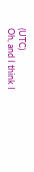(UTC)
Oh, and I think I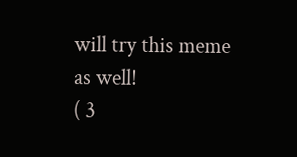will try this meme as well!
( 3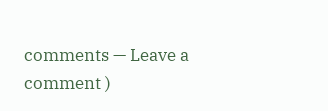comments — Leave a comment )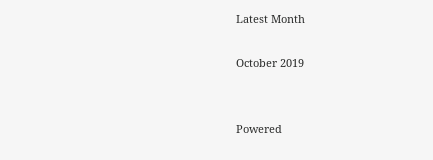Latest Month

October 2019


Powered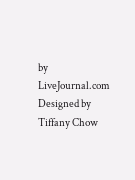by LiveJournal.com
Designed by Tiffany Chow